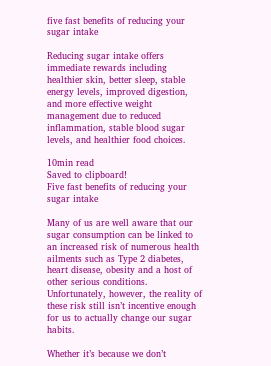five fast benefits of reducing your sugar intake

Reducing sugar intake offers immediate rewards including healthier skin, better sleep, stable energy levels, improved digestion, and more effective weight management due to reduced inflammation, stable blood sugar levels, and healthier food choices.

10min read
Saved to clipboard!
Five fast benefits of reducing your sugar intake

Many of us are well aware that our sugar consumption can be linked to an increased risk of numerous health ailments such as Type 2 diabetes, heart disease, obesity and a host of other serious conditions. Unfortunately, however, the reality of these risk still isn’t incentive enough for us to actually change our sugar habits.

Whether it’s because we don’t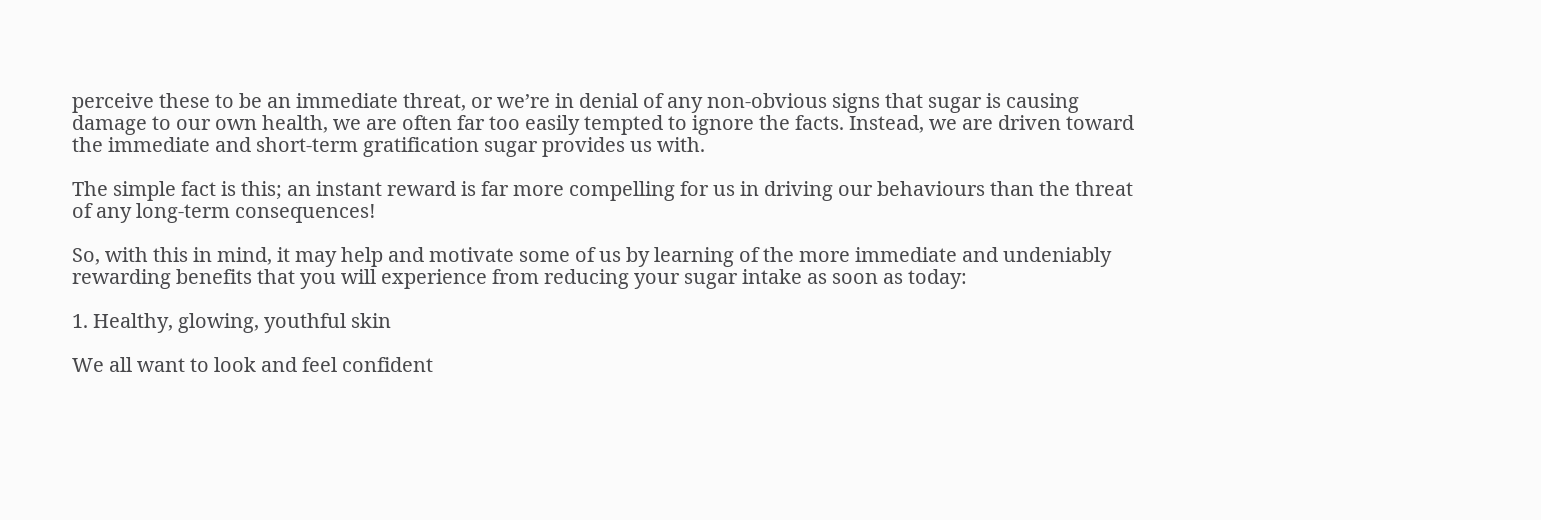perceive these to be an immediate threat, or we’re in denial of any non-obvious signs that sugar is causing damage to our own health, we are often far too easily tempted to ignore the facts. Instead, we are driven toward the immediate and short-term gratification sugar provides us with.

The simple fact is this; an instant reward is far more compelling for us in driving our behaviours than the threat of any long-term consequences!

So, with this in mind, it may help and motivate some of us by learning of the more immediate and undeniably rewarding benefits that you will experience from reducing your sugar intake as soon as today:

1. Healthy, glowing, youthful skin

We all want to look and feel confident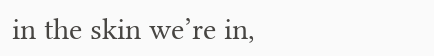in the skin we’re in,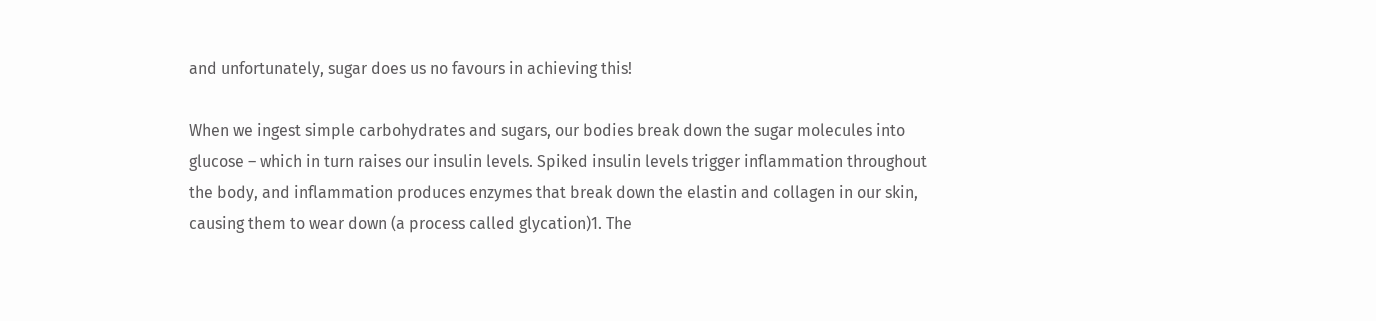and unfortunately, sugar does us no favours in achieving this!

When we ingest simple carbohydrates and sugars, our bodies break down the sugar molecules into glucose – which in turn raises our insulin levels. Spiked insulin levels trigger inflammation throughout the body, and inflammation produces enzymes that break down the elastin and collagen in our skin, causing them to wear down (a process called glycation)1. The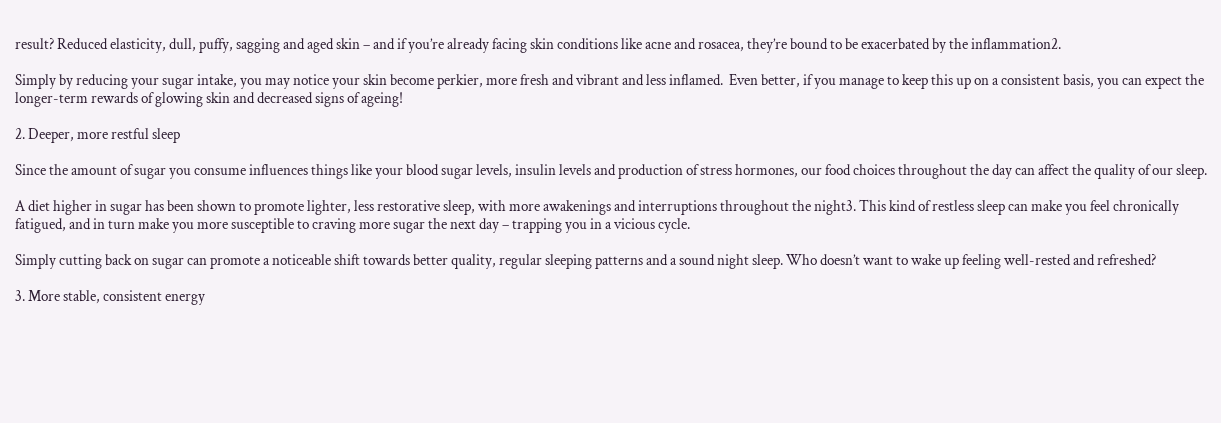result? Reduced elasticity, dull, puffy, sagging and aged skin – and if you’re already facing skin conditions like acne and rosacea, they’re bound to be exacerbated by the inflammation2.

Simply by reducing your sugar intake, you may notice your skin become perkier, more fresh and vibrant and less inflamed.  Even better, if you manage to keep this up on a consistent basis, you can expect the longer-term rewards of glowing skin and decreased signs of ageing!

2. Deeper, more restful sleep

Since the amount of sugar you consume influences things like your blood sugar levels, insulin levels and production of stress hormones, our food choices throughout the day can affect the quality of our sleep.

A diet higher in sugar has been shown to promote lighter, less restorative sleep, with more awakenings and interruptions throughout the night3. This kind of restless sleep can make you feel chronically fatigued, and in turn make you more susceptible to craving more sugar the next day – trapping you in a vicious cycle.

Simply cutting back on sugar can promote a noticeable shift towards better quality, regular sleeping patterns and a sound night sleep. Who doesn’t want to wake up feeling well-rested and refreshed?

3. More stable, consistent energy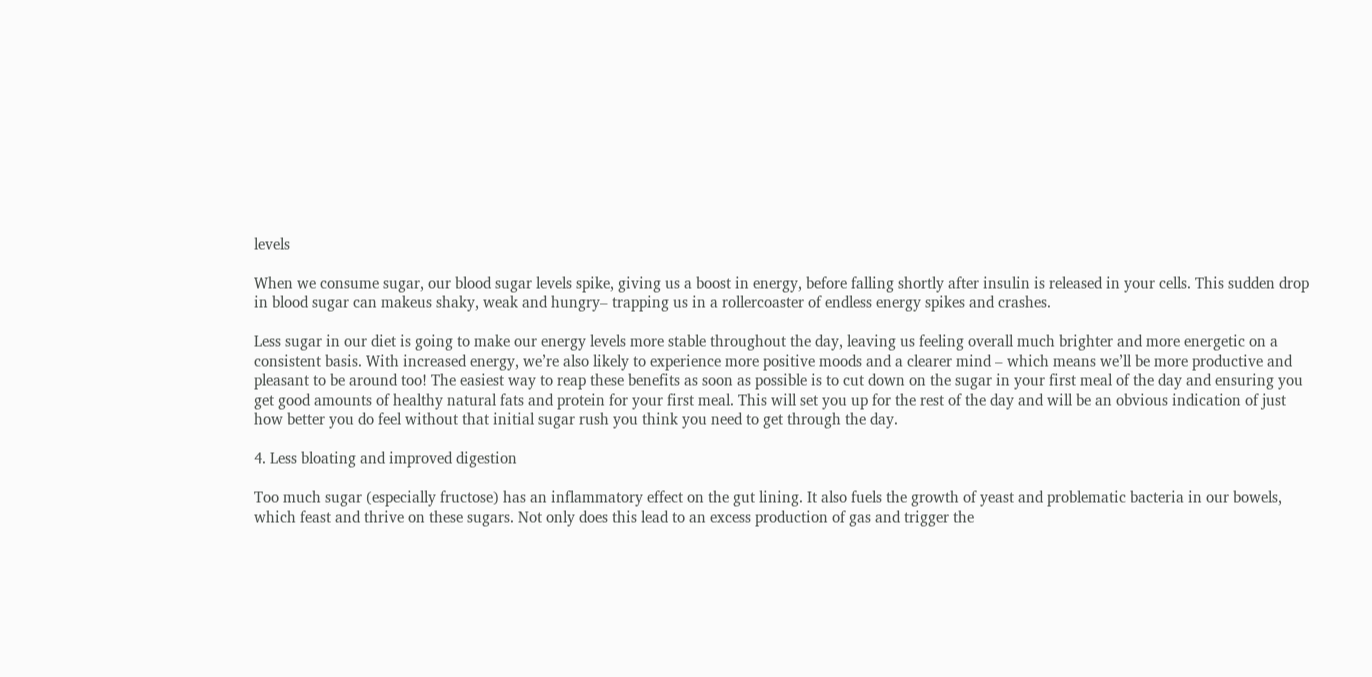levels

When we consume sugar, our blood sugar levels spike, giving us a boost in energy, before falling shortly after insulin is released in your cells. This sudden drop in blood sugar can makeus shaky, weak and hungry– trapping us in a rollercoaster of endless energy spikes and crashes.

Less sugar in our diet is going to make our energy levels more stable throughout the day, leaving us feeling overall much brighter and more energetic on a consistent basis. With increased energy, we’re also likely to experience more positive moods and a clearer mind – which means we’ll be more productive and pleasant to be around too! The easiest way to reap these benefits as soon as possible is to cut down on the sugar in your first meal of the day and ensuring you get good amounts of healthy natural fats and protein for your first meal. This will set you up for the rest of the day and will be an obvious indication of just how better you do feel without that initial sugar rush you think you need to get through the day.

4. Less bloating and improved digestion

Too much sugar (especially fructose) has an inflammatory effect on the gut lining. It also fuels the growth of yeast and problematic bacteria in our bowels, which feast and thrive on these sugars. Not only does this lead to an excess production of gas and trigger the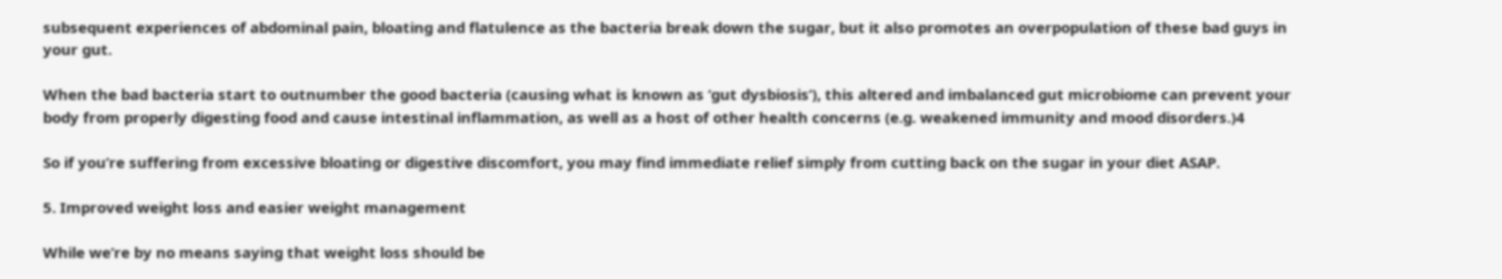subsequent experiences of abdominal pain, bloating and flatulence as the bacteria break down the sugar, but it also promotes an overpopulation of these bad guys in your gut.

When the bad bacteria start to outnumber the good bacteria (causing what is known as ‘gut dysbiosis’), this altered and imbalanced gut microbiome can prevent your body from properly digesting food and cause intestinal inflammation, as well as a host of other health concerns (e.g. weakened immunity and mood disorders.)4

So if you’re suffering from excessive bloating or digestive discomfort, you may find immediate relief simply from cutting back on the sugar in your diet ASAP.

5. Improved weight loss and easier weight management

While we’re by no means saying that weight loss should be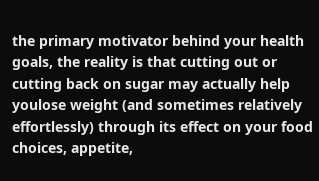the primary motivator behind your health goals, the reality is that cutting out or cutting back on sugar may actually help youlose weight (and sometimes relatively effortlessly) through its effect on your food choices, appetite,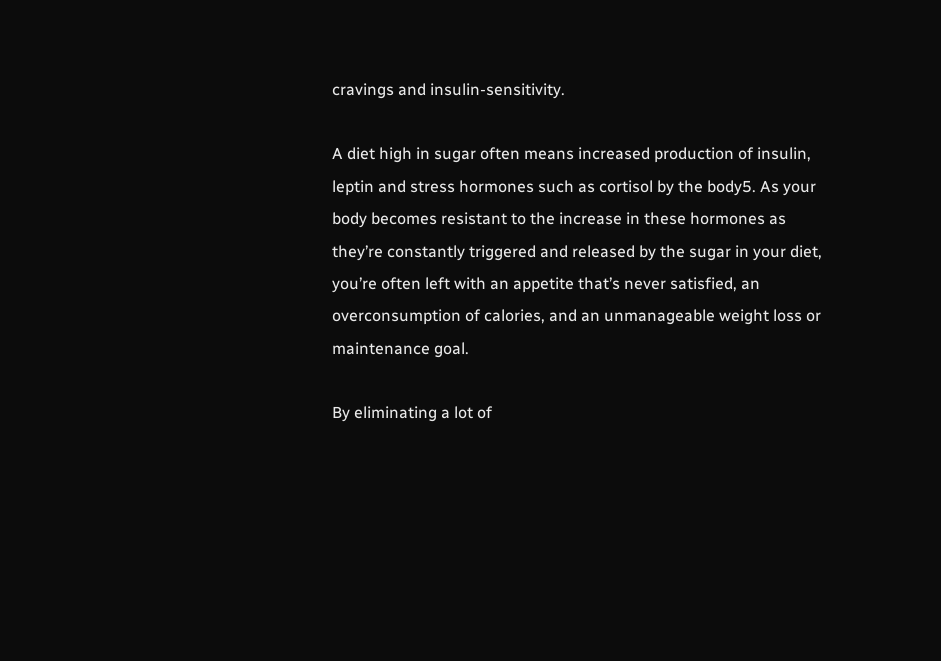cravings and insulin-sensitivity.

A diet high in sugar often means increased production of insulin, leptin and stress hormones such as cortisol by the body5. As your body becomes resistant to the increase in these hormones as they’re constantly triggered and released by the sugar in your diet, you’re often left with an appetite that’s never satisfied, an overconsumption of calories, and an unmanageable weight loss or maintenance goal.

By eliminating a lot of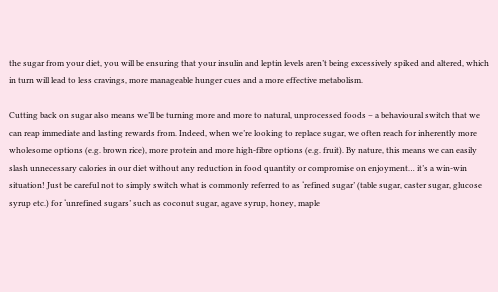the sugar from your diet, you will be ensuring that your insulin and leptin levels aren’t being excessively spiked and altered, which in turn will lead to less cravings, more manageable hunger cues and a more effective metabolism.

Cutting back on sugar also means we’ll be turning more and more to natural, unprocessed foods – a behavioural switch that we can reap immediate and lasting rewards from. Indeed, when we’re looking to replace sugar, we often reach for inherently more wholesome options (e.g. brown rice), more protein and more high-fibre options (e.g. fruit). By nature, this means we can easily slash unnecessary calories in our diet without any reduction in food quantity or compromise on enjoyment… it’s a win-win situation! Just be careful not to simply switch what is commonly referred to as ‘refined sugar’ (table sugar, caster sugar, glucose syrup etc.) for ‘unrefined sugars’ such as coconut sugar, agave syrup, honey, maple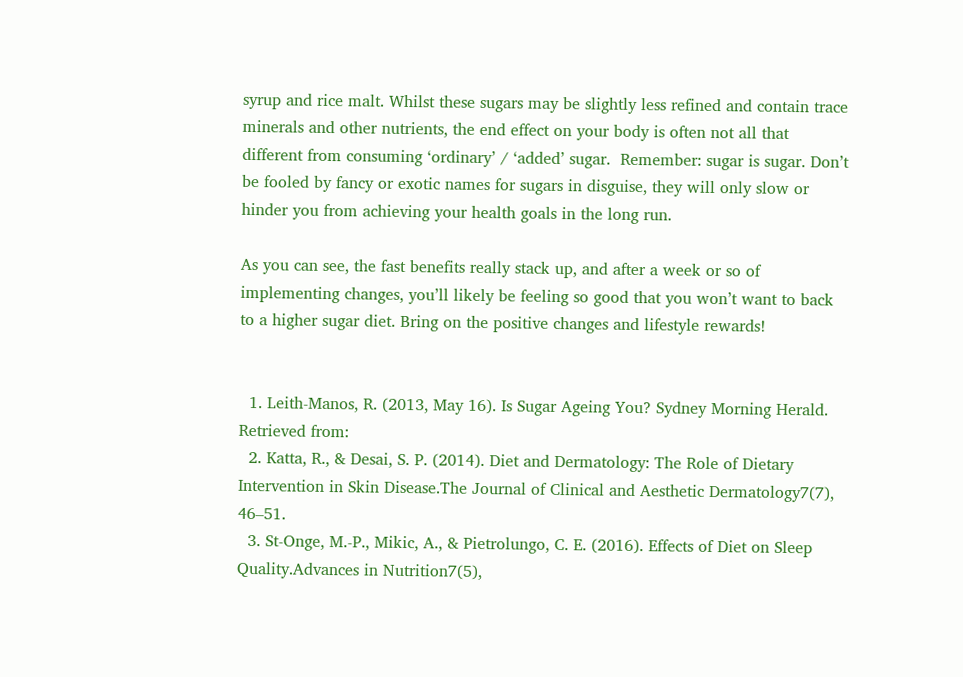syrup and rice malt. Whilst these sugars may be slightly less refined and contain trace minerals and other nutrients, the end effect on your body is often not all that different from consuming ‘ordinary’ / ‘added’ sugar.  Remember: sugar is sugar. Don’t be fooled by fancy or exotic names for sugars in disguise, they will only slow or hinder you from achieving your health goals in the long run.

As you can see, the fast benefits really stack up, and after a week or so of implementing changes, you’ll likely be feeling so good that you won’t want to back to a higher sugar diet. Bring on the positive changes and lifestyle rewards!


  1. Leith-Manos, R. (2013, May 16). Is Sugar Ageing You? Sydney Morning Herald. Retrieved from:
  2. Katta, R., & Desai, S. P. (2014). Diet and Dermatology: The Role of Dietary Intervention in Skin Disease.The Journal of Clinical and Aesthetic Dermatology7(7), 46–51.
  3. St-Onge, M.-P., Mikic, A., & Pietrolungo, C. E. (2016). Effects of Diet on Sleep Quality.Advances in Nutrition7(5),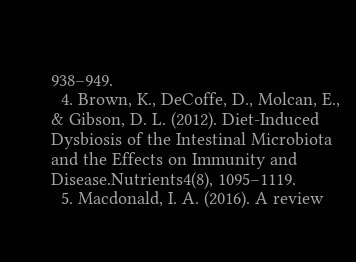938–949.
  4. Brown, K., DeCoffe, D., Molcan, E., & Gibson, D. L. (2012). Diet-Induced Dysbiosis of the Intestinal Microbiota and the Effects on Immunity and Disease.Nutrients4(8), 1095–1119.
  5. Macdonald, I. A. (2016). A review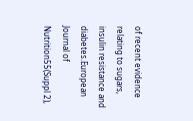of recent evidence relating to sugars, insulin resistance and diabetes.European Journal of Nutrition55(Suppl 2),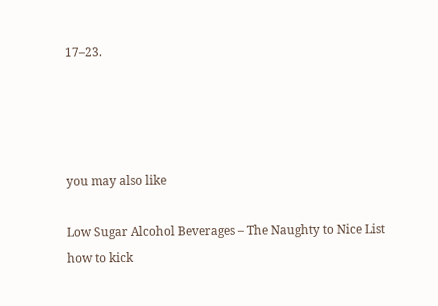17–23.




you may also like

Low Sugar Alcohol Beverages – The Naughty to Nice List
how to kick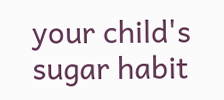your child's sugar habit